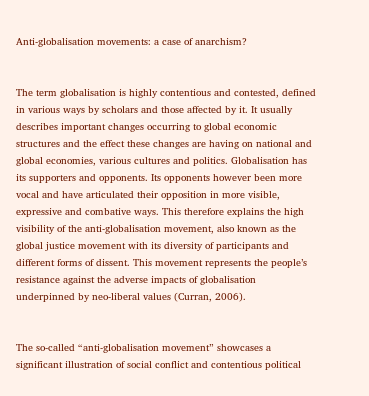Anti-globalisation movements: a case of anarchism?


The term globalisation is highly contentious and contested, defined in various ways by scholars and those affected by it. It usually describes important changes occurring to global economic structures and the effect these changes are having on national and global economies, various cultures and politics. Globalisation has its supporters and opponents. Its opponents however been more vocal and have articulated their opposition in more visible, expressive and combative ways. This therefore explains the high visibility of the anti-globalisation movement, also known as the global justice movement with its diversity of participants and different forms of dissent. This movement represents the people’s resistance against the adverse impacts of globalisation underpinned by neo-liberal values (Curran, 2006).


The so-called “anti-globalisation movement” showcases a significant illustration of social conflict and contentious political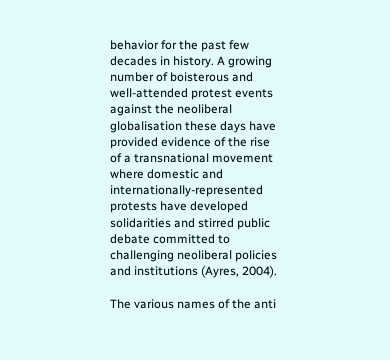behavior for the past few decades in history. A growing number of boisterous and well-attended protest events against the neoliberal globalisation these days have provided evidence of the rise of a transnational movement where domestic and internationally-represented protests have developed solidarities and stirred public debate committed to challenging neoliberal policies and institutions (Ayres, 2004).

The various names of the anti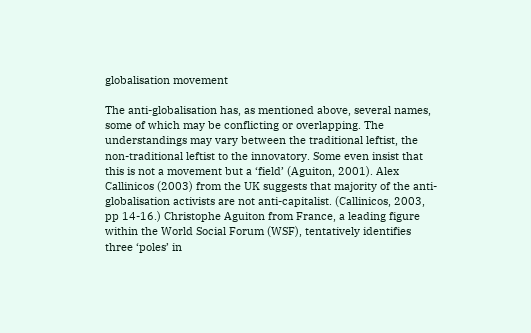globalisation movement

The anti-globalisation has, as mentioned above, several names, some of which may be conflicting or overlapping. The understandings may vary between the traditional leftist, the non-traditional leftist to the innovatory. Some even insist that this is not a movement but a ‘field’ (Aguiton, 2001). Alex Callinicos (2003) from the UK suggests that majority of the anti-globalisation activists are not anti-capitalist. (Callinicos, 2003, pp 14-16.) Christophe Aguiton from France, a leading figure within the World Social Forum (WSF), tentatively identifies three ‘poles’ in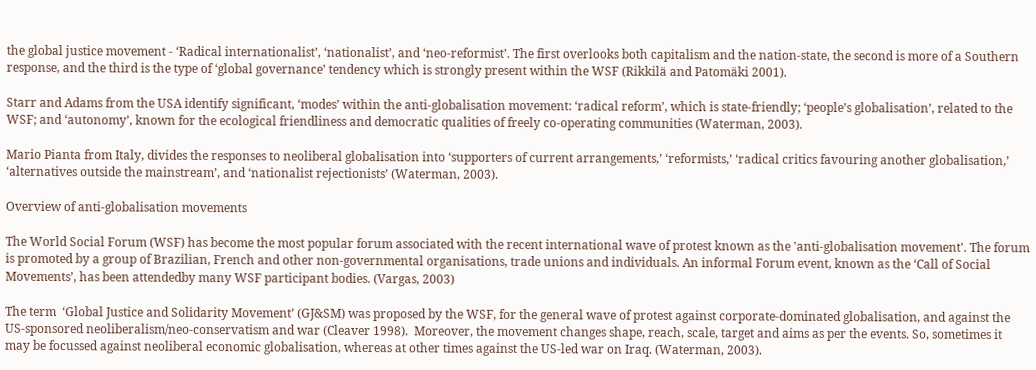the global justice movement - ‘Radical internationalist’, ‘nationalist’, and ‘neo-reformist’. The first overlooks both capitalism and the nation-state, the second is more of a Southern response, and the third is the type of ‘global governance’ tendency which is strongly present within the WSF (Rikkilä and Patomäki 2001).

Starr and Adams from the USA identify significant, ‘modes’ within the anti-globalisation movement: ‘radical reform’, which is state-friendly; ‘people’s globalisation’, related to the WSF; and ‘autonomy’, known for the ecological friendliness and democratic qualities of freely co-operating communities (Waterman, 2003).

Mario Pianta from Italy, divides the responses to neoliberal globalisation into ‘supporters of current arrangements,’ ‘reformists,’ ‘radical critics favouring another globalisation,’ ‘alternatives outside the mainstream’, and ‘nationalist rejectionists’ (Waterman, 2003).

Overview of anti-globalisation movements

The World Social Forum (WSF) has become the most popular forum associated with the recent international wave of protest known as the 'anti-globalisation movement'. The forum is promoted by a group of Brazilian, French and other non-governmental organisations, trade unions and individuals. An informal Forum event, known as the ‘Call of Social Movements’, has been attendedby many WSF participant bodies. (Vargas, 2003)

The term  ‘Global Justice and Solidarity Movement’ (GJ&SM) was proposed by the WSF, for the general wave of protest against corporate-dominated globalisation, and against the US-sponsored neoliberalism/neo-conservatism and war (Cleaver 1998).  Moreover, the movement changes shape, reach, scale, target and aims as per the events. So, sometimes it may be focussed against neoliberal economic globalisation, whereas at other times against the US-led war on Iraq. (Waterman, 2003).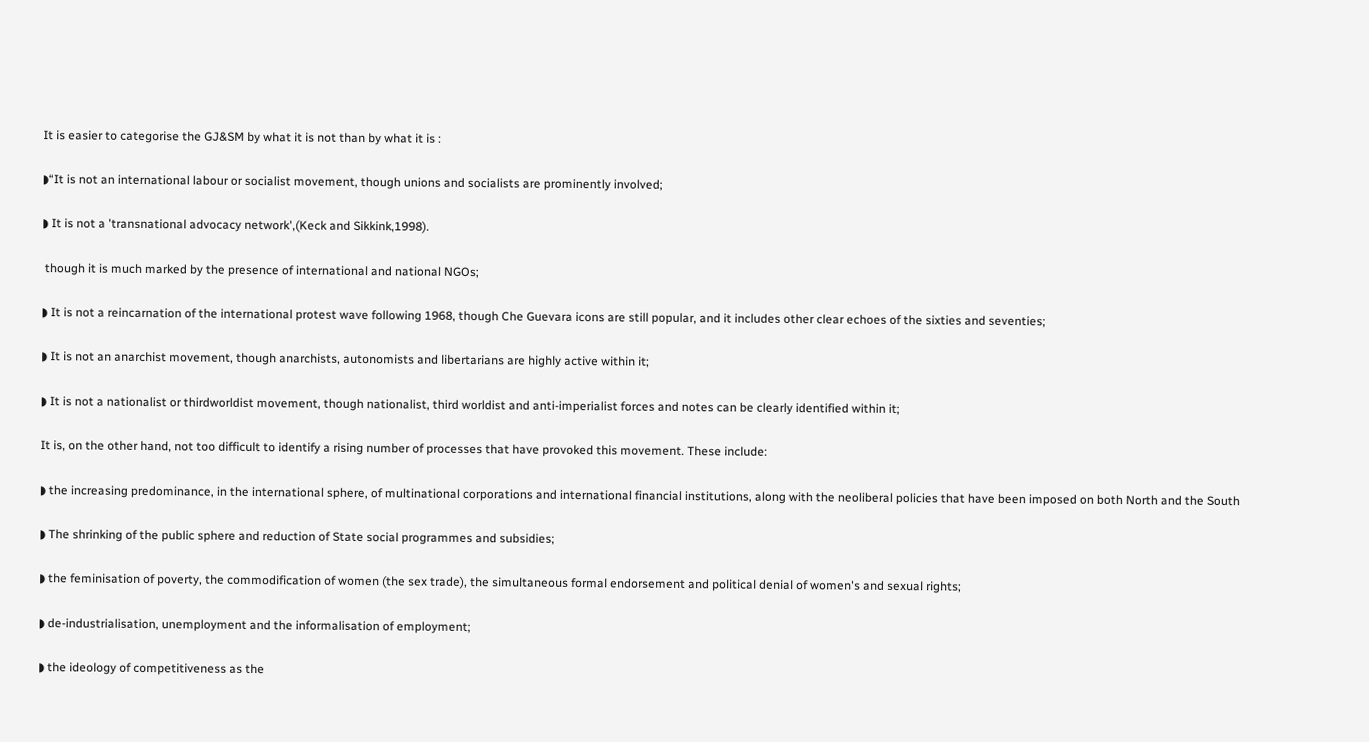It is easier to categorise the GJ&SM by what it is not than by what it is :

◗“It is not an international labour or socialist movement, though unions and socialists are prominently involved;

◗ It is not a 'transnational advocacy network',(Keck and Sikkink,1998).

 though it is much marked by the presence of international and national NGOs;

◗ It is not a reincarnation of the international protest wave following 1968, though Che Guevara icons are still popular, and it includes other clear echoes of the sixties and seventies;

◗ It is not an anarchist movement, though anarchists, autonomists and libertarians are highly active within it;

◗ It is not a nationalist or thirdworldist movement, though nationalist, third worldist and anti-imperialist forces and notes can be clearly identified within it;

It is, on the other hand, not too difficult to identify a rising number of processes that have provoked this movement. These include:

◗ the increasing predominance, in the international sphere, of multinational corporations and international financial institutions, along with the neoliberal policies that have been imposed on both North and the South

◗ The shrinking of the public sphere and reduction of State social programmes and subsidies;

◗ the feminisation of poverty, the commodification of women (the sex trade), the simultaneous formal endorsement and political denial of women's and sexual rights;

◗ de-industrialisation, unemployment and the informalisation of employment;

◗ the ideology of competitiveness as the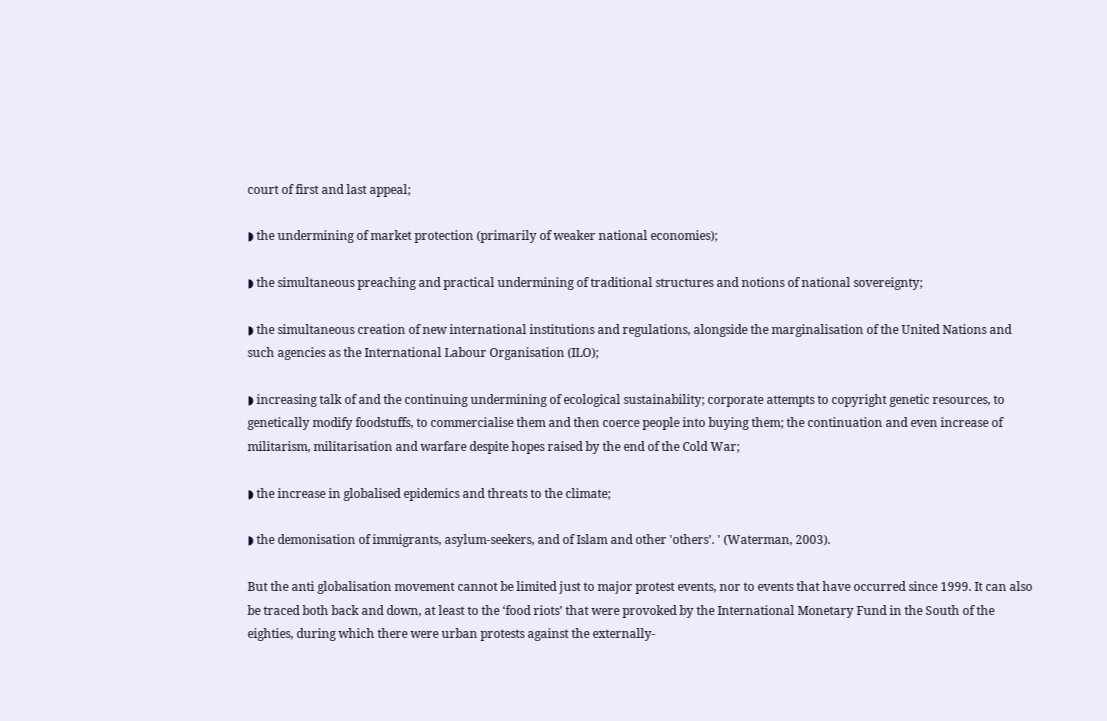court of first and last appeal;

◗ the undermining of market protection (primarily of weaker national economies);

◗ the simultaneous preaching and practical undermining of traditional structures and notions of national sovereignty;

◗ the simultaneous creation of new international institutions and regulations, alongside the marginalisation of the United Nations and such agencies as the International Labour Organisation (ILO);

◗ increasing talk of and the continuing undermining of ecological sustainability; corporate attempts to copyright genetic resources, to genetically modify foodstuffs, to commercialise them and then coerce people into buying them; the continuation and even increase of militarism, militarisation and warfare despite hopes raised by the end of the Cold War;

◗ the increase in globalised epidemics and threats to the climate;

◗ the demonisation of immigrants, asylum-seekers, and of Islam and other 'others’. ' (Waterman, 2003).

But the anti globalisation movement cannot be limited just to major protest events, nor to events that have occurred since 1999. It can also be traced both back and down, at least to the ‘food riots’ that were provoked by the International Monetary Fund in the South of the eighties, during which there were urban protests against the externally-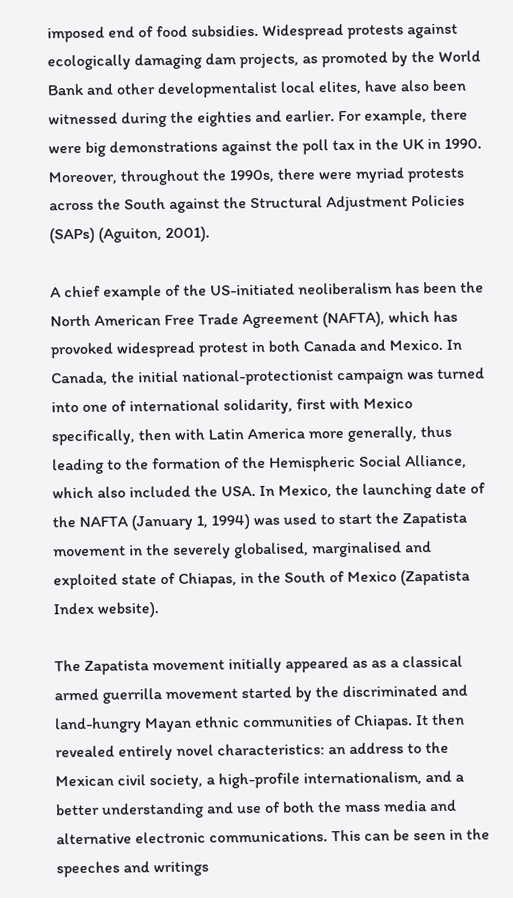imposed end of food subsidies. Widespread protests against ecologically damaging dam projects, as promoted by the World Bank and other developmentalist local elites, have also been witnessed during the eighties and earlier. For example, there were big demonstrations against the poll tax in the UK in 1990. Moreover, throughout the 1990s, there were myriad protests across the South against the Structural Adjustment Policies (SAPs) (Aguiton, 2001).

A chief example of the US-initiated neoliberalism has been the North American Free Trade Agreement (NAFTA), which has provoked widespread protest in both Canada and Mexico. In Canada, the initial national-protectionist campaign was turned into one of international solidarity, first with Mexico specifically, then with Latin America more generally, thus leading to the formation of the Hemispheric Social Alliance, which also included the USA. In Mexico, the launching date of the NAFTA (January 1, 1994) was used to start the Zapatista movement in the severely globalised, marginalised and exploited state of Chiapas, in the South of Mexico (Zapatista Index website).

The Zapatista movement initially appeared as as a classical armed guerrilla movement started by the discriminated and land-hungry Mayan ethnic communities of Chiapas. It then revealed entirely novel characteristics: an address to the Mexican civil society, a high-profile internationalism, and a better understanding and use of both the mass media and alternative electronic communications. This can be seen in the speeches and writings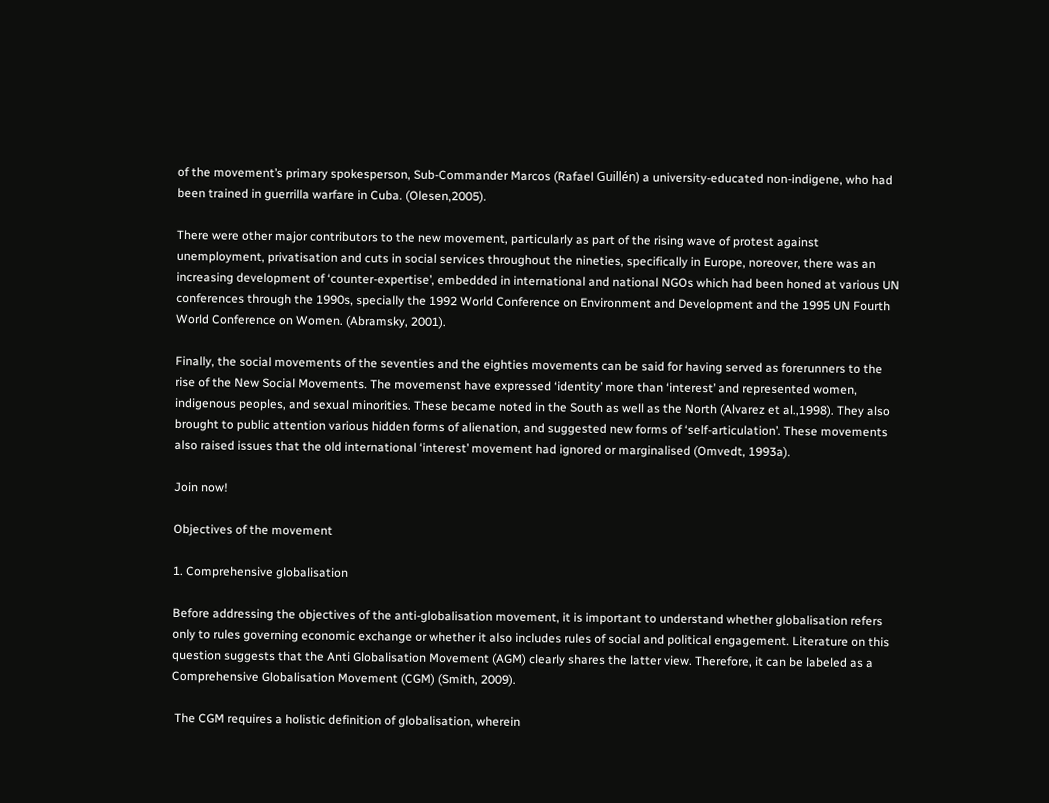of the movement’s primary spokesperson, Sub-Commander Marcos (Rafael Guillén) a university-educated non-indigene, who had been trained in guerrilla warfare in Cuba. (Olesen,2005).

There were other major contributors to the new movement, particularly as part of the rising wave of protest against unemployment, privatisation and cuts in social services throughout the nineties, specifically in Europe, noreover, there was an increasing development of ‘counter-expertise’, embedded in international and national NGOs which had been honed at various UN conferences through the 1990s, specially the 1992 World Conference on Environment and Development and the 1995 UN Fourth World Conference on Women. (Abramsky, 2001).

Finally, the social movements of the seventies and the eighties movements can be said for having served as forerunners to the rise of the New Social Movements. The movemenst have expressed ‘identity’ more than ‘interest’ and represented women, indigenous peoples, and sexual minorities. These became noted in the South as well as the North (Alvarez et al.,1998). They also brought to public attention various hidden forms of alienation, and suggested new forms of ‘self-articulation’. These movements also raised issues that the old international ‘interest’ movement had ignored or marginalised (Omvedt, 1993a).

Join now!

Objectives of the movement

1. Comprehensive globalisation

Before addressing the objectives of the anti-globalisation movement, it is important to understand whether globalisation refers only to rules governing economic exchange or whether it also includes rules of social and political engagement. Literature on this question suggests that the Anti Globalisation Movement (AGM) clearly shares the latter view. Therefore, it can be labeled as a Comprehensive Globalisation Movement (CGM) (Smith, 2009).

 The CGM requires a holistic definition of globalisation, wherein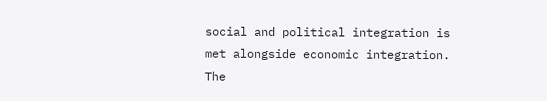social and political integration is met alongside economic integration. The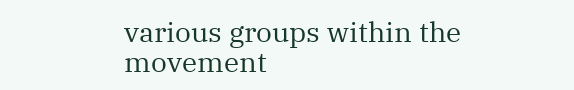various groups within the movement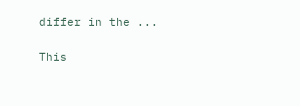differ in the ...

This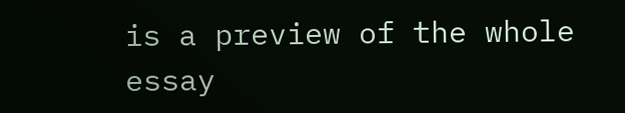is a preview of the whole essay